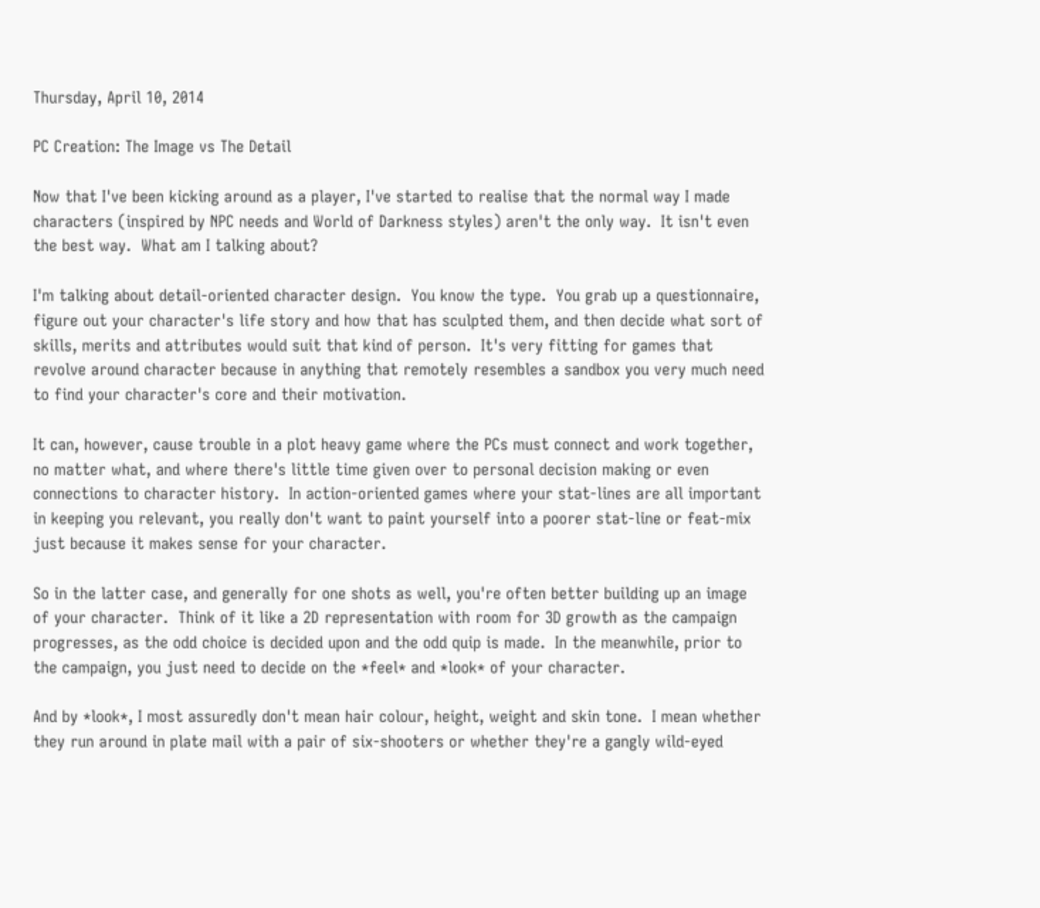Thursday, April 10, 2014

PC Creation: The Image vs The Detail

Now that I've been kicking around as a player, I've started to realise that the normal way I made characters (inspired by NPC needs and World of Darkness styles) aren't the only way.  It isn't even the best way.  What am I talking about?

I'm talking about detail-oriented character design.  You know the type.  You grab up a questionnaire, figure out your character's life story and how that has sculpted them, and then decide what sort of skills, merits and attributes would suit that kind of person.  It's very fitting for games that revolve around character because in anything that remotely resembles a sandbox you very much need to find your character's core and their motivation.

It can, however, cause trouble in a plot heavy game where the PCs must connect and work together, no matter what, and where there's little time given over to personal decision making or even connections to character history.  In action-oriented games where your stat-lines are all important in keeping you relevant, you really don't want to paint yourself into a poorer stat-line or feat-mix just because it makes sense for your character.

So in the latter case, and generally for one shots as well, you're often better building up an image of your character.  Think of it like a 2D representation with room for 3D growth as the campaign progresses, as the odd choice is decided upon and the odd quip is made.  In the meanwhile, prior to the campaign, you just need to decide on the *feel* and *look* of your character.

And by *look*, I most assuredly don't mean hair colour, height, weight and skin tone.  I mean whether they run around in plate mail with a pair of six-shooters or whether they're a gangly wild-eyed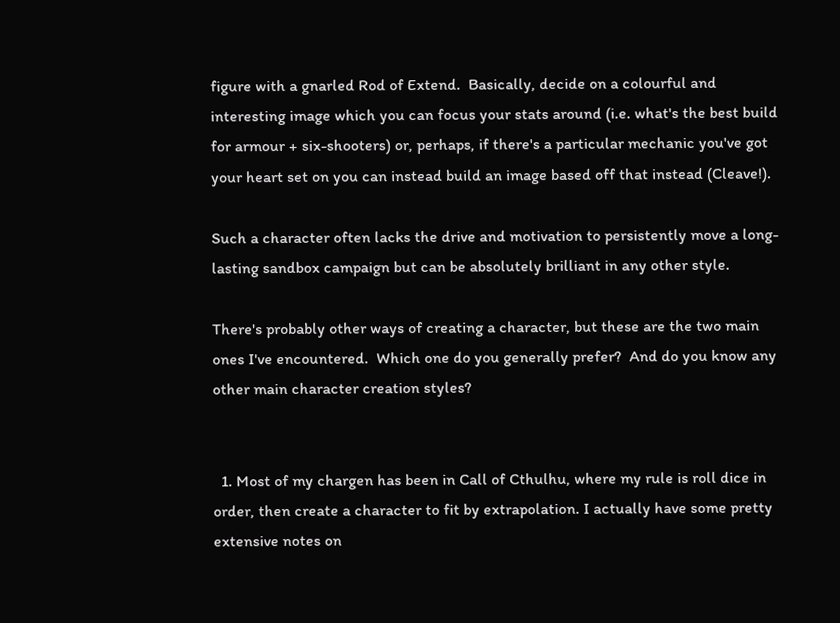figure with a gnarled Rod of Extend.  Basically, decide on a colourful and interesting image which you can focus your stats around (i.e. what's the best build for armour + six-shooters) or, perhaps, if there's a particular mechanic you've got your heart set on you can instead build an image based off that instead (Cleave!).

Such a character often lacks the drive and motivation to persistently move a long-lasting sandbox campaign but can be absolutely brilliant in any other style.

There's probably other ways of creating a character, but these are the two main ones I've encountered.  Which one do you generally prefer?  And do you know any other main character creation styles?


  1. Most of my chargen has been in Call of Cthulhu, where my rule is roll dice in order, then create a character to fit by extrapolation. I actually have some pretty extensive notes on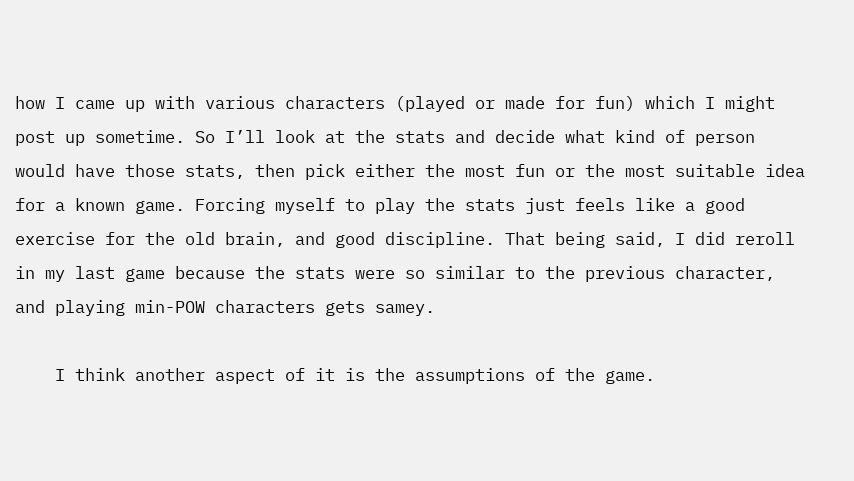how I came up with various characters (played or made for fun) which I might post up sometime. So I’ll look at the stats and decide what kind of person would have those stats, then pick either the most fun or the most suitable idea for a known game. Forcing myself to play the stats just feels like a good exercise for the old brain, and good discipline. That being said, I did reroll in my last game because the stats were so similar to the previous character, and playing min-POW characters gets samey.

    I think another aspect of it is the assumptions of the game.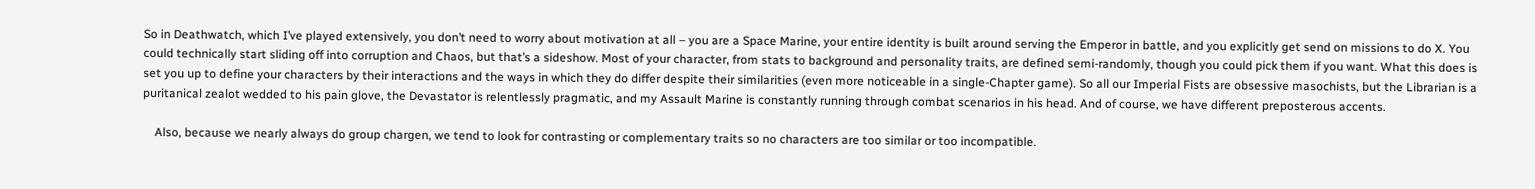So in Deathwatch, which I’ve played extensively, you don’t need to worry about motivation at all – you are a Space Marine, your entire identity is built around serving the Emperor in battle, and you explicitly get send on missions to do X. You could technically start sliding off into corruption and Chaos, but that’s a sideshow. Most of your character, from stats to background and personality traits, are defined semi-randomly, though you could pick them if you want. What this does is set you up to define your characters by their interactions and the ways in which they do differ despite their similarities (even more noticeable in a single-Chapter game). So all our Imperial Fists are obsessive masochists, but the Librarian is a puritanical zealot wedded to his pain glove, the Devastator is relentlessly pragmatic, and my Assault Marine is constantly running through combat scenarios in his head. And of course, we have different preposterous accents.

    Also, because we nearly always do group chargen, we tend to look for contrasting or complementary traits so no characters are too similar or too incompatible.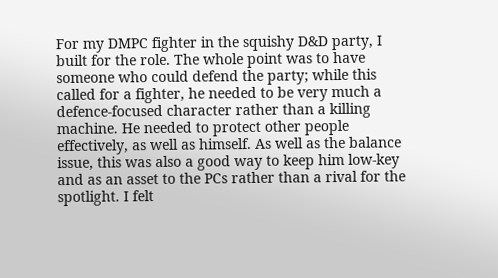For my DMPC fighter in the squishy D&D party, I built for the role. The whole point was to have someone who could defend the party; while this called for a fighter, he needed to be very much a defence-focused character rather than a killing machine. He needed to protect other people effectively, as well as himself. As well as the balance issue, this was also a good way to keep him low-key and as an asset to the PCs rather than a rival for the spotlight. I felt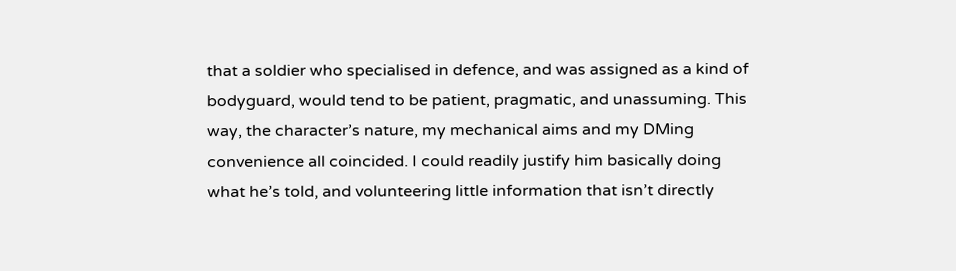that a soldier who specialised in defence, and was assigned as a kind of bodyguard, would tend to be patient, pragmatic, and unassuming. This way, the character’s nature, my mechanical aims and my DMing convenience all coincided. I could readily justify him basically doing what he’s told, and volunteering little information that isn’t directly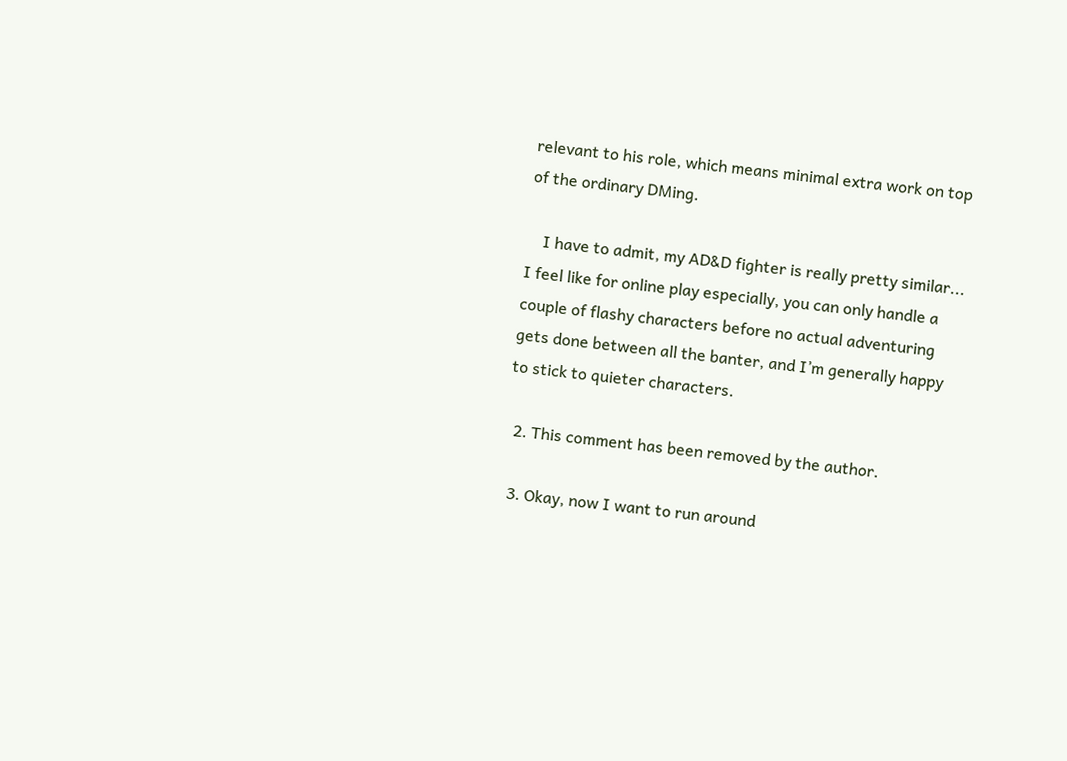relevant to his role, which means minimal extra work on top of the ordinary DMing.

    I have to admit, my AD&D fighter is really pretty similar... I feel like for online play especially, you can only handle a couple of flashy characters before no actual adventuring gets done between all the banter, and I’m generally happy to stick to quieter characters.

  2. This comment has been removed by the author.

  3. Okay, now I want to run around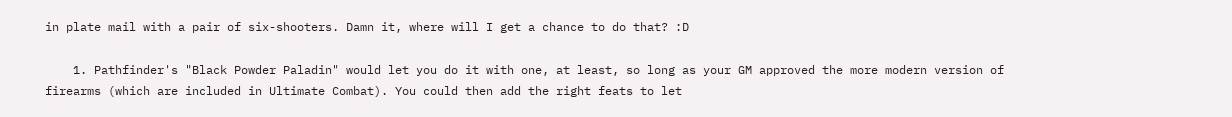in plate mail with a pair of six-shooters. Damn it, where will I get a chance to do that? :D

    1. Pathfinder's "Black Powder Paladin" would let you do it with one, at least, so long as your GM approved the more modern version of firearms (which are included in Ultimate Combat). You could then add the right feats to let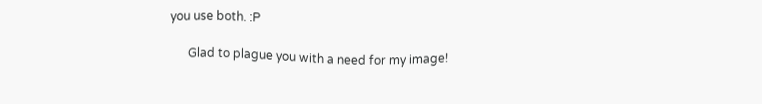you use both. :P

      Glad to plague you with a need for my image!